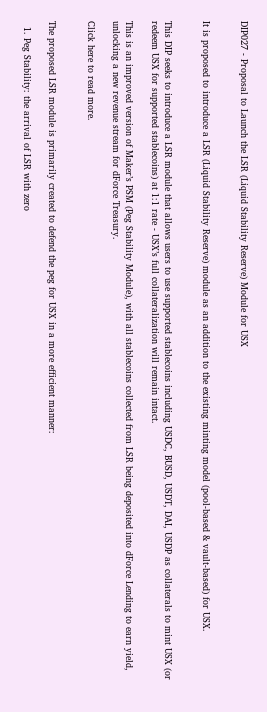DIP027 - Proposal to Launch the LSR (Liquid Stability Reserve) Module for USX


It is proposed to introduce a LSR (Liquid Stability Reserve) module as an addition to the existing minting model (pool-based & vault-based) for USX.


This DIP seeks to introduce a LSR module that allows users to use supported stablecoins including USDC, BUSD, USDT, DAI, USDP as collaterals to mint USX (or redeem USX for supported stablecoins) at 1:1 rate - USX’s full collateralization will remain intact.

This is an improved version of Maker’s PSM (Peg Stability Module), with all stablecoins collected from LSR being deposited into dForce Lending to earn yield, unlocking a new revenue stream for dForce Treasury.

Click here to read more.


The proposed LSR module is primarily created to defend the peg for USX in a more efficient manner:

  1. Peg Stability: the arrival of LSR with zero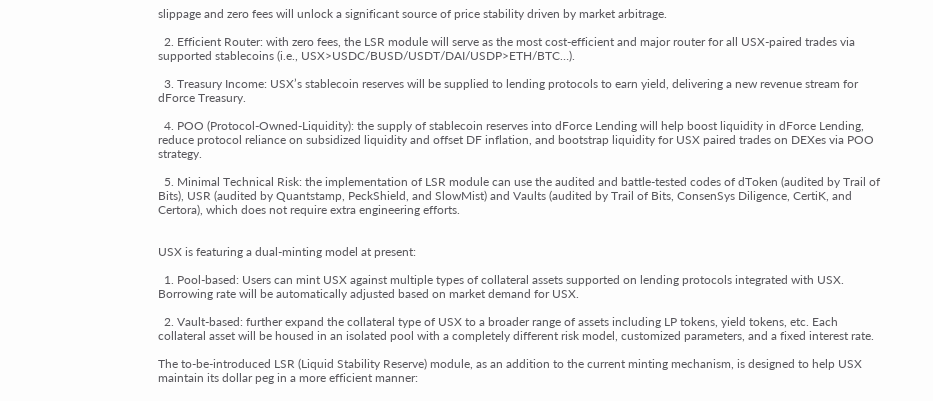slippage and zero fees will unlock a significant source of price stability driven by market arbitrage.

  2. Efficient Router: with zero fees, the LSR module will serve as the most cost-efficient and major router for all USX-paired trades via supported stablecoins (i.e., USX>USDC/BUSD/USDT/DAI/USDP>ETH/BTC…).

  3. Treasury Income: USX’s stablecoin reserves will be supplied to lending protocols to earn yield, delivering a new revenue stream for dForce Treasury.

  4. POO (Protocol-Owned-Liquidity): the supply of stablecoin reserves into dForce Lending will help boost liquidity in dForce Lending, reduce protocol reliance on subsidized liquidity and offset DF inflation, and bootstrap liquidity for USX paired trades on DEXes via POO strategy.

  5. Minimal Technical Risk: the implementation of LSR module can use the audited and battle-tested codes of dToken (audited by Trail of Bits), USR (audited by Quantstamp, PeckShield, and SlowMist) and Vaults (audited by Trail of Bits, ConsenSys Diligence, CertiK, and Certora), which does not require extra engineering efforts.


USX is featuring a dual-minting model at present:

  1. Pool-based: Users can mint USX against multiple types of collateral assets supported on lending protocols integrated with USX. Borrowing rate will be automatically adjusted based on market demand for USX.

  2. Vault-based: further expand the collateral type of USX to a broader range of assets including LP tokens, yield tokens, etc. Each collateral asset will be housed in an isolated pool with a completely different risk model, customized parameters, and a fixed interest rate.

The to-be-introduced LSR (Liquid Stability Reserve) module, as an addition to the current minting mechanism, is designed to help USX maintain its dollar peg in a more efficient manner: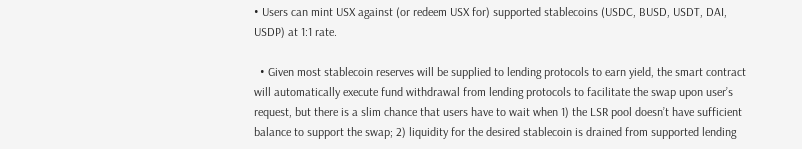• Users can mint USX against (or redeem USX for) supported stablecoins (USDC, BUSD, USDT, DAI, USDP) at 1:1 rate.

  • Given most stablecoin reserves will be supplied to lending protocols to earn yield, the smart contract will automatically execute fund withdrawal from lending protocols to facilitate the swap upon user’s request, but there is a slim chance that users have to wait when 1) the LSR pool doesn’t have sufficient balance to support the swap; 2) liquidity for the desired stablecoin is drained from supported lending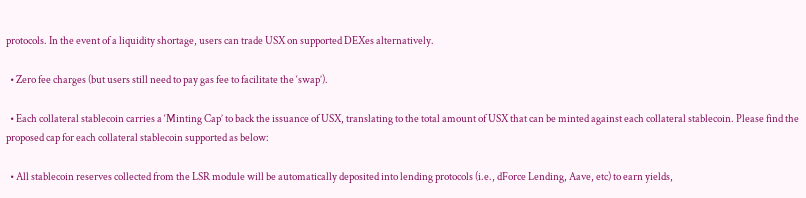protocols. In the event of a liquidity shortage, users can trade USX on supported DEXes alternatively.

  • Zero fee charges (but users still need to pay gas fee to facilitate the ‘swap’).

  • Each collateral stablecoin carries a ‘Minting Cap’ to back the issuance of USX, translating to the total amount of USX that can be minted against each collateral stablecoin. Please find the proposed cap for each collateral stablecoin supported as below:

  • All stablecoin reserves collected from the LSR module will be automatically deposited into lending protocols (i.e., dForce Lending, Aave, etc) to earn yields,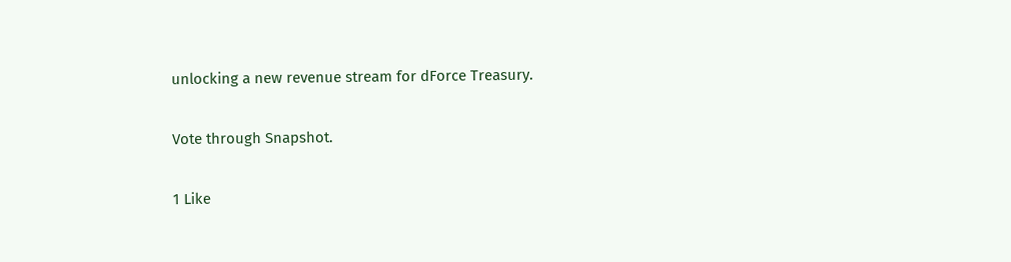unlocking a new revenue stream for dForce Treasury.

Vote through Snapshot.

1 Like